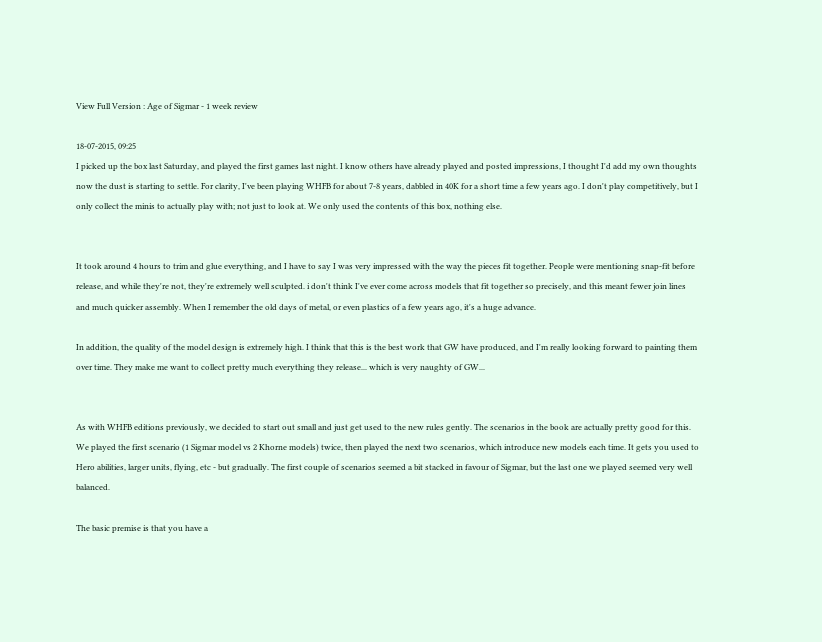View Full Version : Age of Sigmar - 1 week review

18-07-2015, 09:25
I picked up the box last Saturday, and played the first games last night. I know others have already played and posted impressions, I thought I'd add my own thoughts now the dust is starting to settle. For clarity, I've been playing WHFB for about 7-8 years, dabbled in 40K for a short time a few years ago. I don't play competitively, but I only collect the minis to actually play with; not just to look at. We only used the contents of this box, nothing else.


It took around 4 hours to trim and glue everything, and I have to say I was very impressed with the way the pieces fit together. People were mentioning snap-fit before release, and while they're not, they're extremely well sculpted. i don't think I've ever come across models that fit together so precisely, and this meant fewer join lines and much quicker assembly. When I remember the old days of metal, or even plastics of a few years ago, it's a huge advance.

In addition, the quality of the model design is extremely high. I think that this is the best work that GW have produced, and I'm really looking forward to painting them over time. They make me want to collect pretty much everything they release... which is very naughty of GW...


As with WHFB editions previously, we decided to start out small and just get used to the new rules gently. The scenarios in the book are actually pretty good for this. We played the first scenario (1 Sigmar model vs 2 Khorne models) twice, then played the next two scenarios, which introduce new models each time. It gets you used to Hero abilities, larger units, flying, etc - but gradually. The first couple of scenarios seemed a bit stacked in favour of Sigmar, but the last one we played seemed very well balanced.

The basic premise is that you have a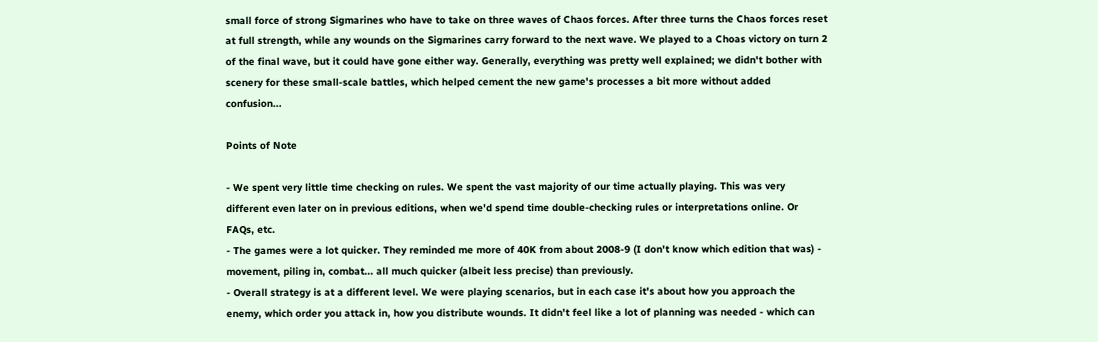small force of strong Sigmarines who have to take on three waves of Chaos forces. After three turns the Chaos forces reset at full strength, while any wounds on the Sigmarines carry forward to the next wave. We played to a Choas victory on turn 2 of the final wave, but it could have gone either way. Generally, everything was pretty well explained; we didn't bother with scenery for these small-scale battles, which helped cement the new game's processes a bit more without added confusion...

Points of Note

- We spent very little time checking on rules. We spent the vast majority of our time actually playing. This was very different even later on in previous editions, when we'd spend time double-checking rules or interpretations online. Or FAQs, etc.
- The games were a lot quicker. They reminded me more of 40K from about 2008-9 (I don't know which edition that was) - movement, piling in, combat... all much quicker (albeit less precise) than previously.
- Overall strategy is at a different level. We were playing scenarios, but in each case it's about how you approach the enemy, which order you attack in, how you distribute wounds. It didn't feel like a lot of planning was needed - which can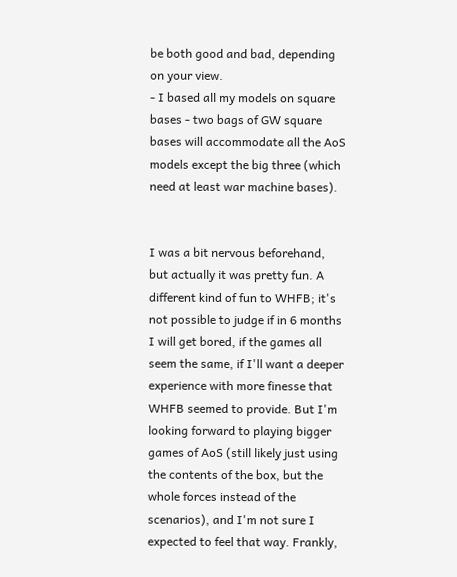be both good and bad, depending on your view.
- I based all my models on square bases - two bags of GW square bases will accommodate all the AoS models except the big three (which need at least war machine bases).


I was a bit nervous beforehand, but actually it was pretty fun. A different kind of fun to WHFB; it's not possible to judge if in 6 months I will get bored, if the games all seem the same, if I'll want a deeper experience with more finesse that WHFB seemed to provide. But I'm looking forward to playing bigger games of AoS (still likely just using the contents of the box, but the whole forces instead of the scenarios), and I'm not sure I expected to feel that way. Frankly,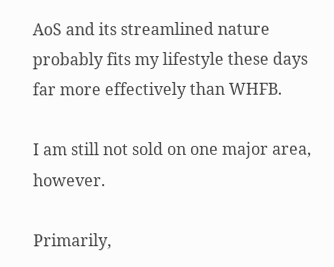AoS and its streamlined nature probably fits my lifestyle these days far more effectively than WHFB.

I am still not sold on one major area, however.

Primarily,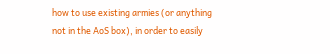how to use existing armies (or anything not in the AoS box), in order to easily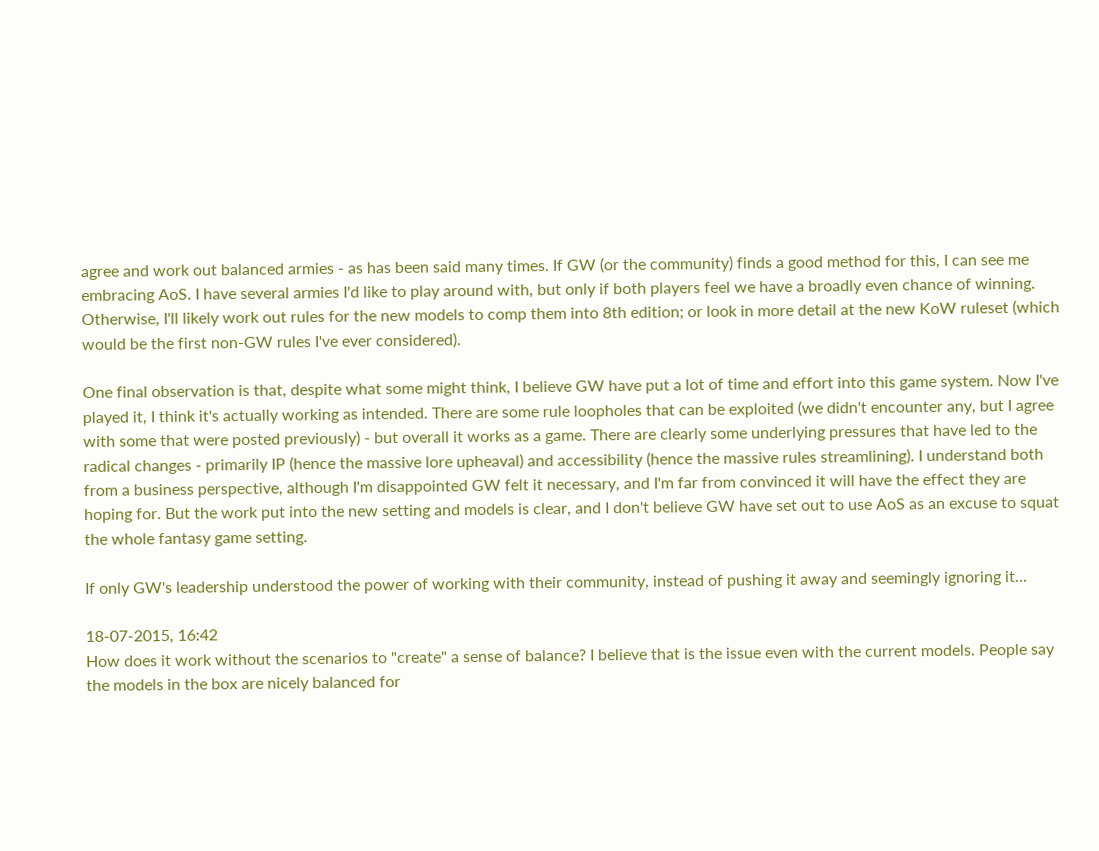agree and work out balanced armies - as has been said many times. If GW (or the community) finds a good method for this, I can see me embracing AoS. I have several armies I'd like to play around with, but only if both players feel we have a broadly even chance of winning. Otherwise, I'll likely work out rules for the new models to comp them into 8th edition; or look in more detail at the new KoW ruleset (which would be the first non-GW rules I've ever considered).

One final observation is that, despite what some might think, I believe GW have put a lot of time and effort into this game system. Now I've played it, I think it's actually working as intended. There are some rule loopholes that can be exploited (we didn't encounter any, but I agree with some that were posted previously) - but overall it works as a game. There are clearly some underlying pressures that have led to the radical changes - primarily IP (hence the massive lore upheaval) and accessibility (hence the massive rules streamlining). I understand both from a business perspective, although I'm disappointed GW felt it necessary, and I'm far from convinced it will have the effect they are hoping for. But the work put into the new setting and models is clear, and I don't believe GW have set out to use AoS as an excuse to squat the whole fantasy game setting.

If only GW's leadership understood the power of working with their community, instead of pushing it away and seemingly ignoring it...

18-07-2015, 16:42
How does it work without the scenarios to "create" a sense of balance? I believe that is the issue even with the current models. People say the models in the box are nicely balanced for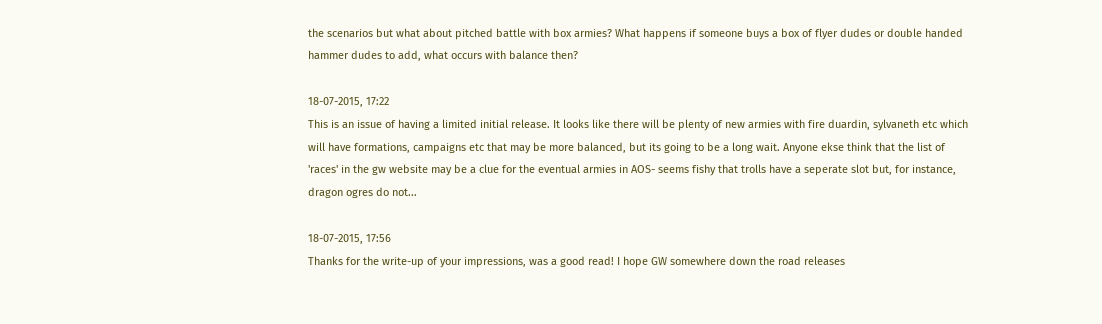the scenarios but what about pitched battle with box armies? What happens if someone buys a box of flyer dudes or double handed hammer dudes to add, what occurs with balance then?

18-07-2015, 17:22
This is an issue of having a limited initial release. It looks like there will be plenty of new armies with fire duardin, sylvaneth etc which will have formations, campaigns etc that may be more balanced, but its going to be a long wait. Anyone ekse think that the list of 'races' in the gw website may be a clue for the eventual armies in AOS- seems fishy that trolls have a seperate slot but, for instance, dragon ogres do not...

18-07-2015, 17:56
Thanks for the write-up of your impressions, was a good read! I hope GW somewhere down the road releases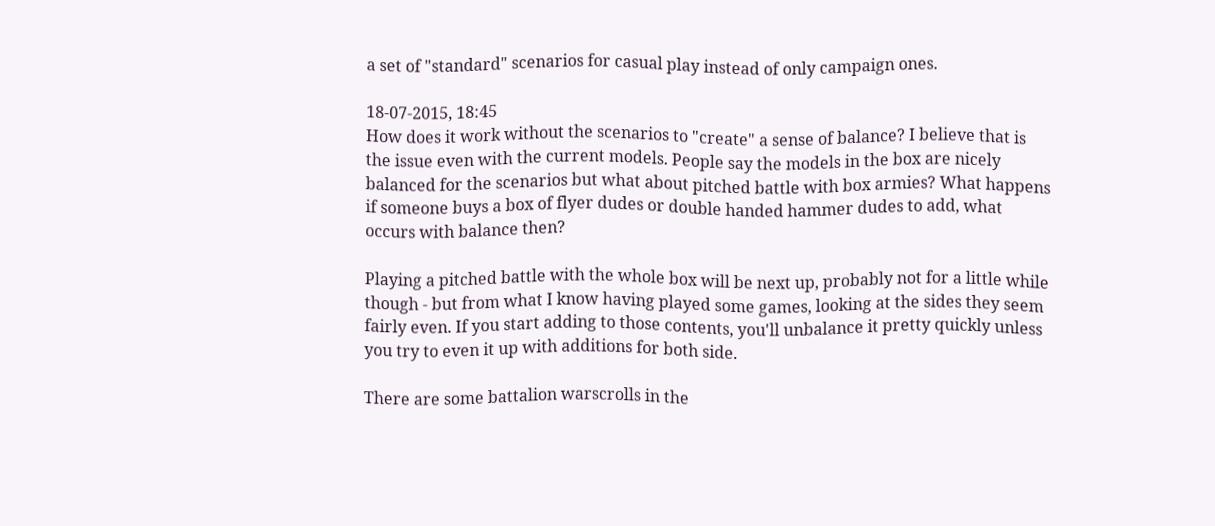a set of "standard" scenarios for casual play instead of only campaign ones.

18-07-2015, 18:45
How does it work without the scenarios to "create" a sense of balance? I believe that is the issue even with the current models. People say the models in the box are nicely balanced for the scenarios but what about pitched battle with box armies? What happens if someone buys a box of flyer dudes or double handed hammer dudes to add, what occurs with balance then?

Playing a pitched battle with the whole box will be next up, probably not for a little while though - but from what I know having played some games, looking at the sides they seem fairly even. If you start adding to those contents, you'll unbalance it pretty quickly unless you try to even it up with additions for both side.

There are some battalion warscrolls in the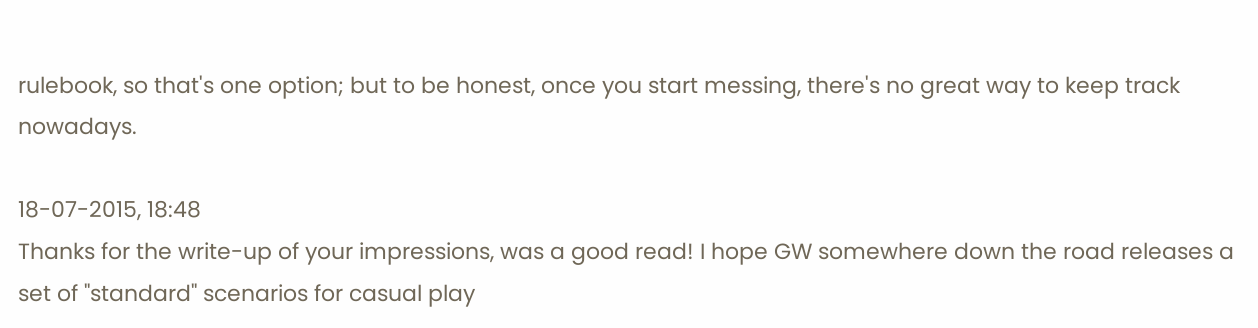rulebook, so that's one option; but to be honest, once you start messing, there's no great way to keep track nowadays.

18-07-2015, 18:48
Thanks for the write-up of your impressions, was a good read! I hope GW somewhere down the road releases a set of "standard" scenarios for casual play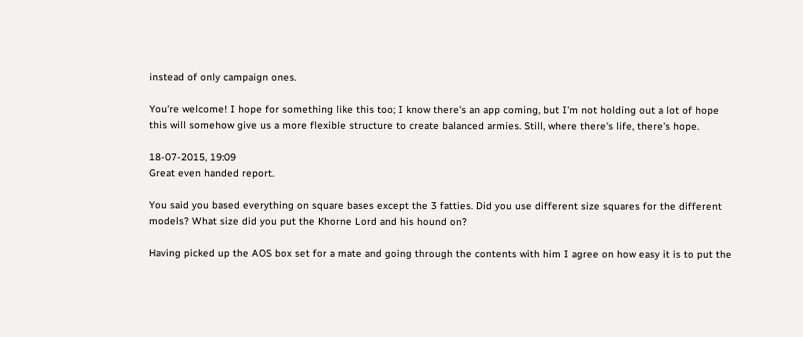instead of only campaign ones.

You're welcome! I hope for something like this too; I know there's an app coming, but I'm not holding out a lot of hope this will somehow give us a more flexible structure to create balanced armies. Still, where there's life, there's hope.

18-07-2015, 19:09
Great even handed report.

You said you based everything on square bases except the 3 fatties. Did you use different size squares for the different models? What size did you put the Khorne Lord and his hound on?

Having picked up the AOS box set for a mate and going through the contents with him I agree on how easy it is to put the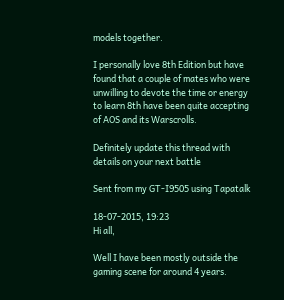models together.

I personally love 8th Edition but have found that a couple of mates who were unwilling to devote the time or energy to learn 8th have been quite accepting of AOS and its Warscrolls.

Definitely update this thread with details on your next battle

Sent from my GT-I9505 using Tapatalk

18-07-2015, 19:23
Hi all,

Well I have been mostly outside the gaming scene for around 4 years.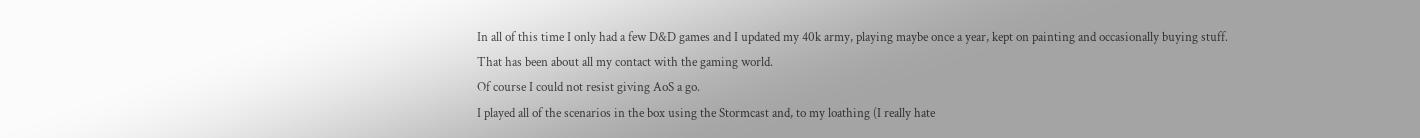In all of this time I only had a few D&D games and I updated my 40k army, playing maybe once a year, kept on painting and occasionally buying stuff.
That has been about all my contact with the gaming world.
Of course I could not resist giving AoS a go.
I played all of the scenarios in the box using the Stormcast and, to my loathing (I really hate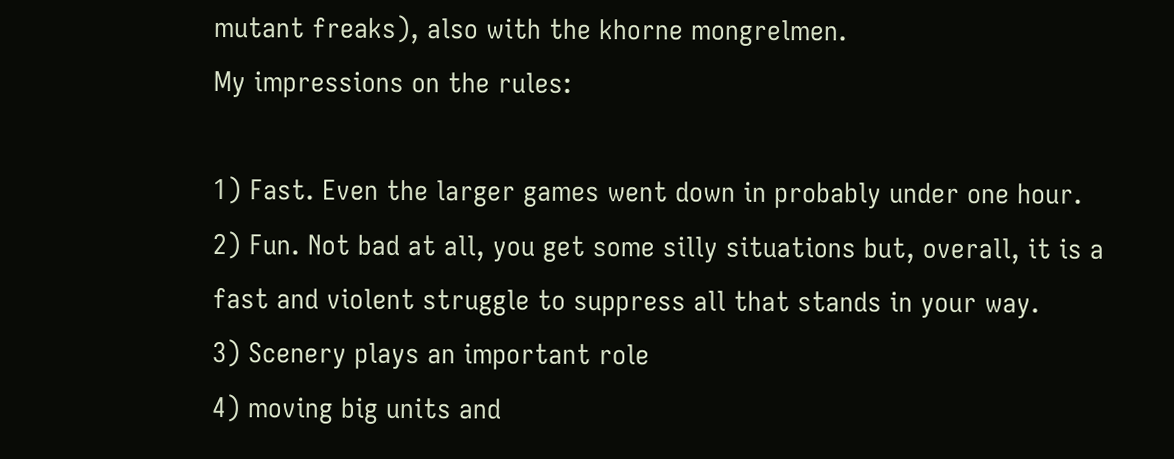mutant freaks), also with the khorne mongrelmen.
My impressions on the rules:

1) Fast. Even the larger games went down in probably under one hour.
2) Fun. Not bad at all, you get some silly situations but, overall, it is a fast and violent struggle to suppress all that stands in your way.
3) Scenery plays an important role
4) moving big units and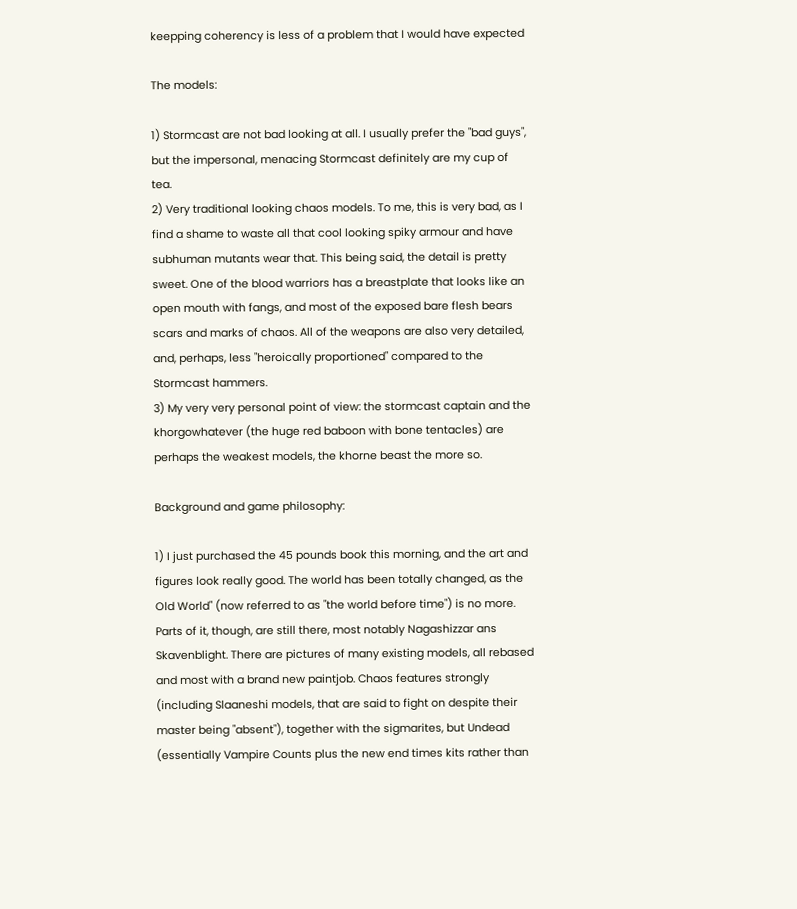keepping coherency is less of a problem that I would have expected

The models:

1) Stormcast are not bad looking at all. I usually prefer the "bad guys", but the impersonal, menacing Stormcast definitely are my cup of tea.
2) Very traditional looking chaos models. To me, this is very bad, as I find a shame to waste all that cool looking spiky armour and have subhuman mutants wear that. This being said, the detail is pretty sweet. One of the blood warriors has a breastplate that looks like an open mouth with fangs, and most of the exposed bare flesh bears scars and marks of chaos. All of the weapons are also very detailed, and, perhaps, less "heroically proportioned" compared to the Stormcast hammers.
3) My very very personal point of view: the stormcast captain and the khorgowhatever (the huge red baboon with bone tentacles) are perhaps the weakest models, the khorne beast the more so.

Background and game philosophy:

1) I just purchased the 45 pounds book this morning, and the art and figures look really good. The world has been totally changed, as the Old World" (now referred to as "the world before time") is no more. Parts of it, though, are still there, most notably Nagashizzar ans Skavenblight. There are pictures of many existing models, all rebased and most with a brand new paintjob. Chaos features strongly (including Slaaneshi models, that are said to fight on despite their master being "absent"), together with the sigmarites, but Undead (essentially Vampire Counts plus the new end times kits rather than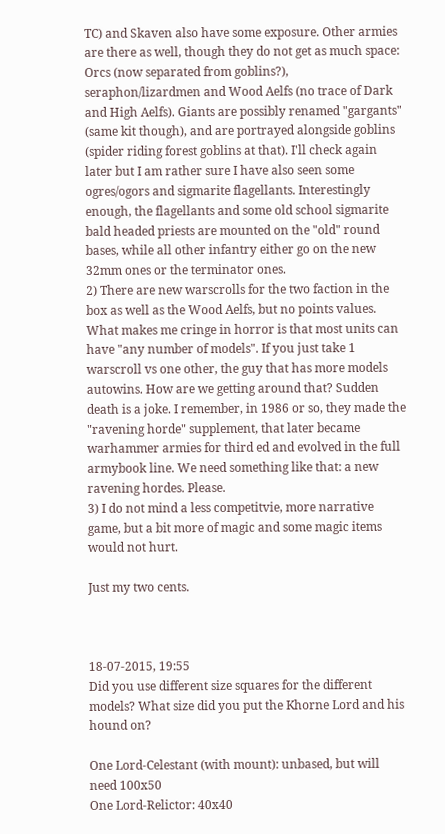TC) and Skaven also have some exposure. Other armies are there as well, though they do not get as much space: Orcs (now separated from goblins?), seraphon/lizardmen and Wood Aelfs (no trace of Dark and High Aelfs). Giants are possibly renamed "gargants" (same kit though), and are portrayed alongside goblins (spider riding forest goblins at that). I'll check again later but I am rather sure I have also seen some ogres/ogors and sigmarite flagellants. Interestingly enough, the flagellants and some old school sigmarite bald headed priests are mounted on the "old" round bases, while all other infantry either go on the new 32mm ones or the terminator ones.
2) There are new warscrolls for the two faction in the box as well as the Wood Aelfs, but no points values. What makes me cringe in horror is that most units can have "any number of models". If you just take 1 warscroll vs one other, the guy that has more models autowins. How are we getting around that? Sudden death is a joke. I remember, in 1986 or so, they made the "ravening horde" supplement, that later became warhammer armies for third ed and evolved in the full armybook line. We need something like that: a new ravening hordes. Please.
3) I do not mind a less competitvie, more narrative game, but a bit more of magic and some magic items would not hurt.

Just my two cents.



18-07-2015, 19:55
Did you use different size squares for the different models? What size did you put the Khorne Lord and his hound on?

One Lord-Celestant (with mount): unbased, but will need 100x50
One Lord-Relictor: 40x40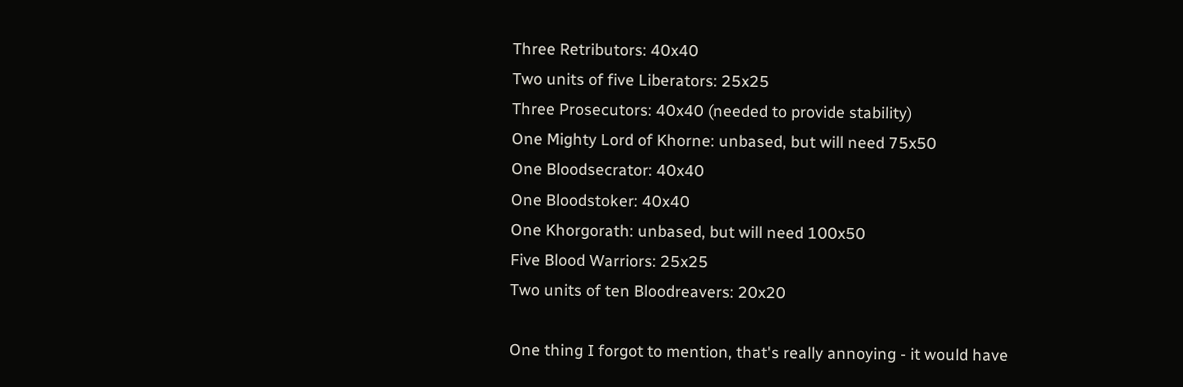Three Retributors: 40x40
Two units of five Liberators: 25x25
Three Prosecutors: 40x40 (needed to provide stability)
One Mighty Lord of Khorne: unbased, but will need 75x50
One Bloodsecrator: 40x40
One Bloodstoker: 40x40
One Khorgorath: unbased, but will need 100x50
Five Blood Warriors: 25x25
Two units of ten Bloodreavers: 20x20

One thing I forgot to mention, that's really annoying - it would have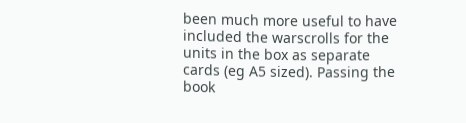been much more useful to have included the warscrolls for the units in the box as separate cards (eg A5 sized). Passing the book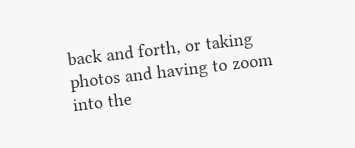back and forth, or taking photos and having to zoom into the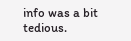info was a bit tedious.